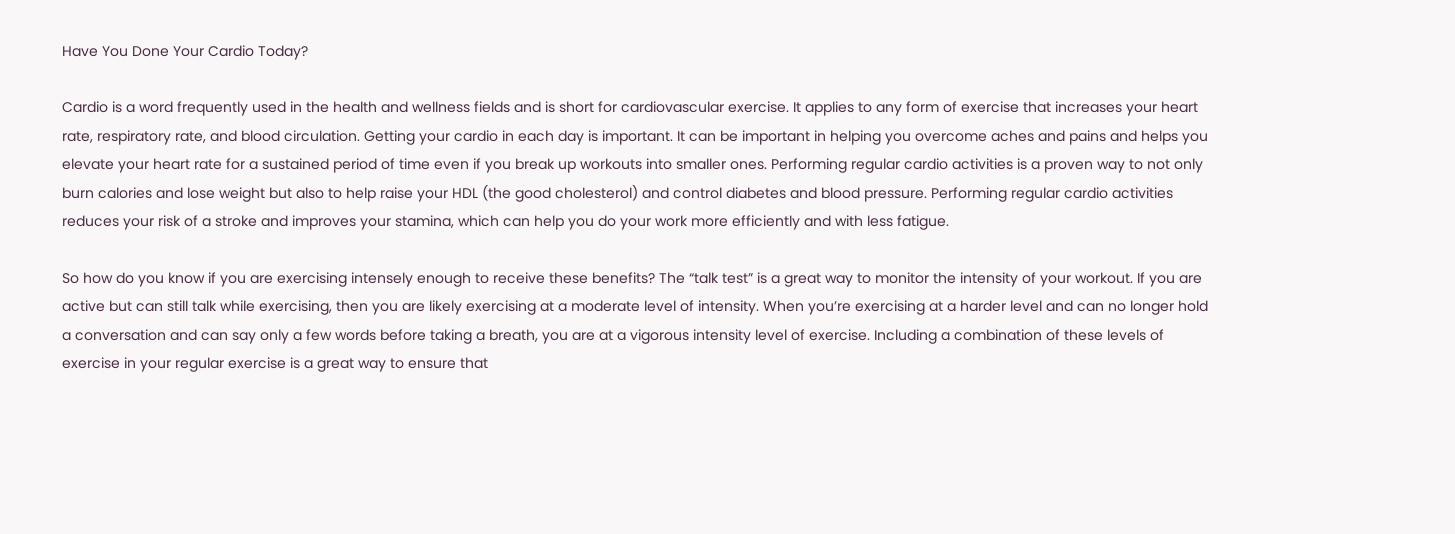Have You Done Your Cardio Today?

Cardio is a word frequently used in the health and wellness fields and is short for cardiovascular exercise. It applies to any form of exercise that increases your heart rate, respiratory rate, and blood circulation. Getting your cardio in each day is important. It can be important in helping you overcome aches and pains and helps you elevate your heart rate for a sustained period of time even if you break up workouts into smaller ones. Performing regular cardio activities is a proven way to not only burn calories and lose weight but also to help raise your HDL (the good cholesterol) and control diabetes and blood pressure. Performing regular cardio activities reduces your risk of a stroke and improves your stamina, which can help you do your work more efficiently and with less fatigue.

So how do you know if you are exercising intensely enough to receive these benefits? The “talk test” is a great way to monitor the intensity of your workout. If you are active but can still talk while exercising, then you are likely exercising at a moderate level of intensity. When you’re exercising at a harder level and can no longer hold a conversation and can say only a few words before taking a breath, you are at a vigorous intensity level of exercise. Including a combination of these levels of exercise in your regular exercise is a great way to ensure that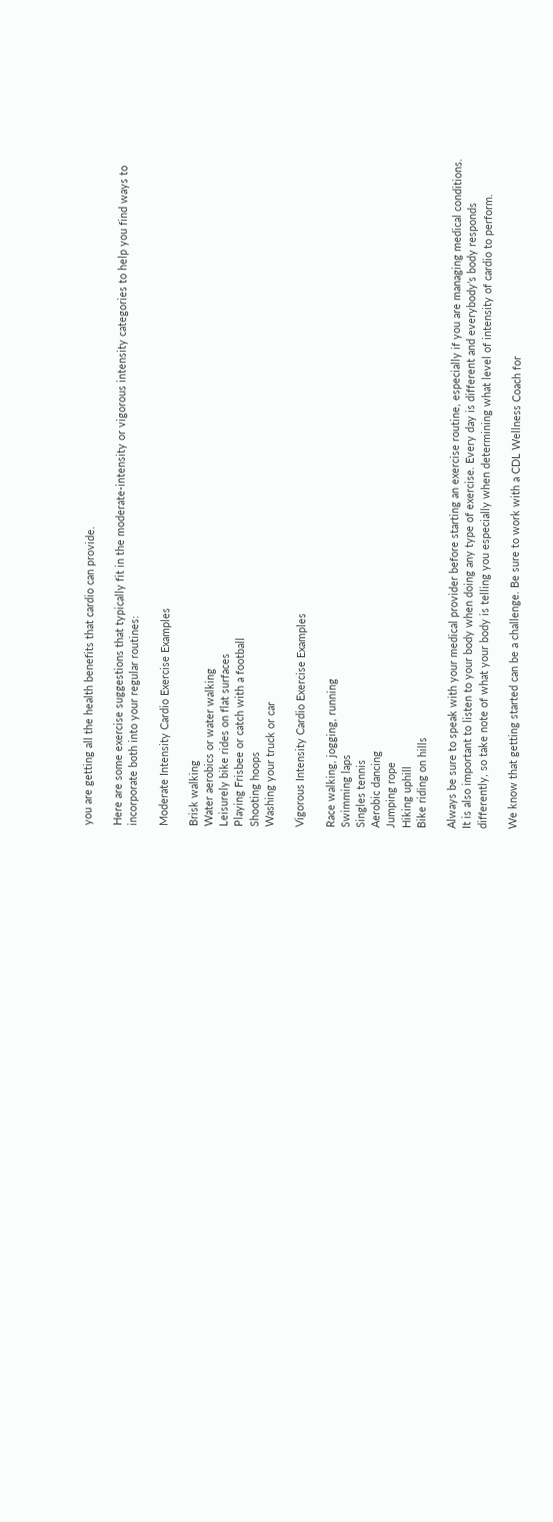you are getting all the health benefits that cardio can provide.

Here are some exercise suggestions that typically fit in the moderate-intensity or vigorous intensity categories to help you find ways to incorporate both into your regular routines:

Moderate Intensity Cardio Exercise Examples

Brisk walking
Water aerobics or water walking
Leisurely bike rides on flat surfaces
Playing Frisbee or catch with a football
Shooting hoops
Washing your truck or car

Vigorous Intensity Cardio Exercise Examples

Race walking, jogging, running
Swimming laps
Singles tennis
Aerobic dancing
Jumping rope
Hiking uphill
Bike riding on hills

Always be sure to speak with your medical provider before starting an exercise routine, especially if you are managing medical conditions. It is also important to listen to your body when doing any type of exercise. Every day is different and everybody’s body responds differently, so take note of what your body is telling you especially when determining what level of intensity of cardio to perform.

We know that getting started can be a challenge. Be sure to work with a CDL Wellness Coach for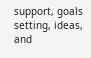support, goals setting, ideas, and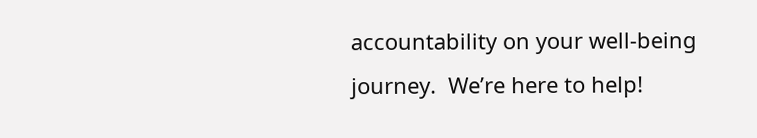accountability on your well-being journey.  We’re here to help!